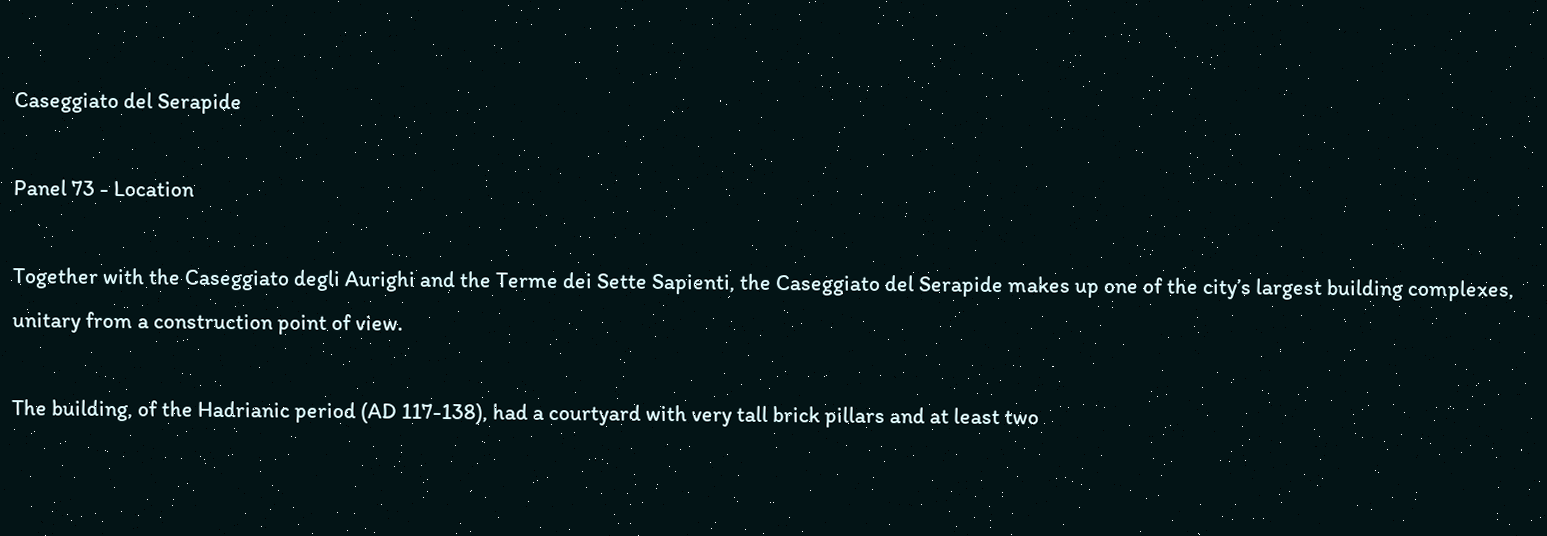Caseggiato del Serapide

Panel 73 - Location

Together with the Caseggiato degli Aurighi and the Terme dei Sette Sapienti, the Caseggiato del Serapide makes up one of the city’s largest building complexes, unitary from a construction point of view.

The building, of the Hadrianic period (AD 117-138), had a courtyard with very tall brick pillars and at least two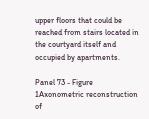upper floors that could be reached from stairs located in the courtyard itself and occupied by apartments.

Panel 73 - Figure 1Axonometric reconstruction of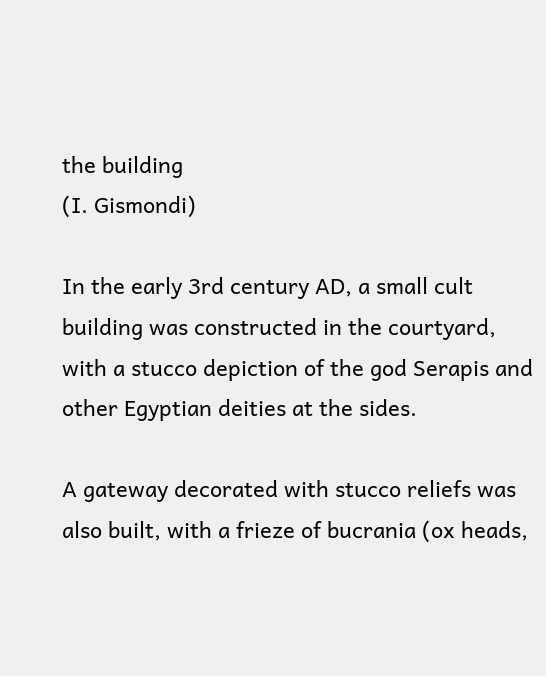the building
(I. Gismondi)

In the early 3rd century AD, a small cult building was constructed in the courtyard, with a stucco depiction of the god Serapis and other Egyptian deities at the sides.

A gateway decorated with stucco reliefs was also built, with a frieze of bucrania (ox heads,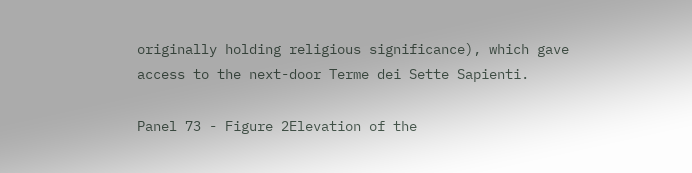originally holding religious significance), which gave access to the next-door Terme dei Sette Sapienti.

Panel 73 - Figure 2Elevation of the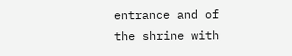entrance and of the shrine with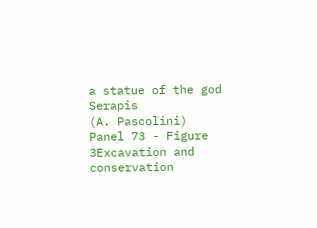a statue of the god Serapis
(A. Pascolini)
Panel 73 - Figure 3Excavation and conservation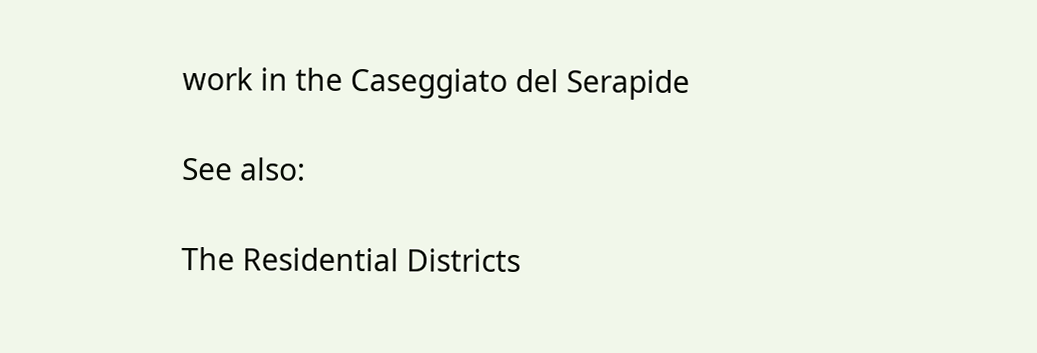work in the Caseggiato del Serapide

See also:

The Residential Districts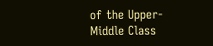of the Upper-Middle Class